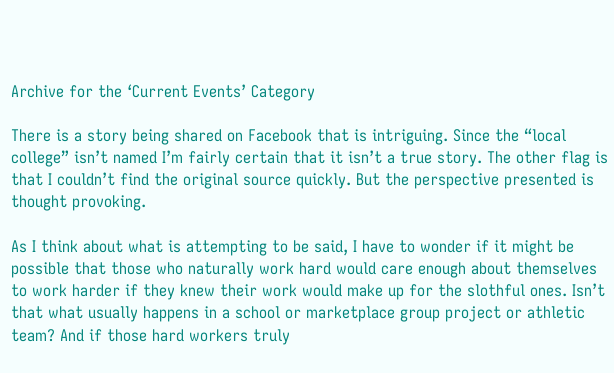Archive for the ‘Current Events’ Category

There is a story being shared on Facebook that is intriguing. Since the “local college” isn’t named I’m fairly certain that it isn’t a true story. The other flag is that I couldn’t find the original source quickly. But the perspective presented is thought provoking.

As I think about what is attempting to be said, I have to wonder if it might be possible that those who naturally work hard would care enough about themselves to work harder if they knew their work would make up for the slothful ones. Isn’t that what usually happens in a school or marketplace group project or athletic team? And if those hard workers truly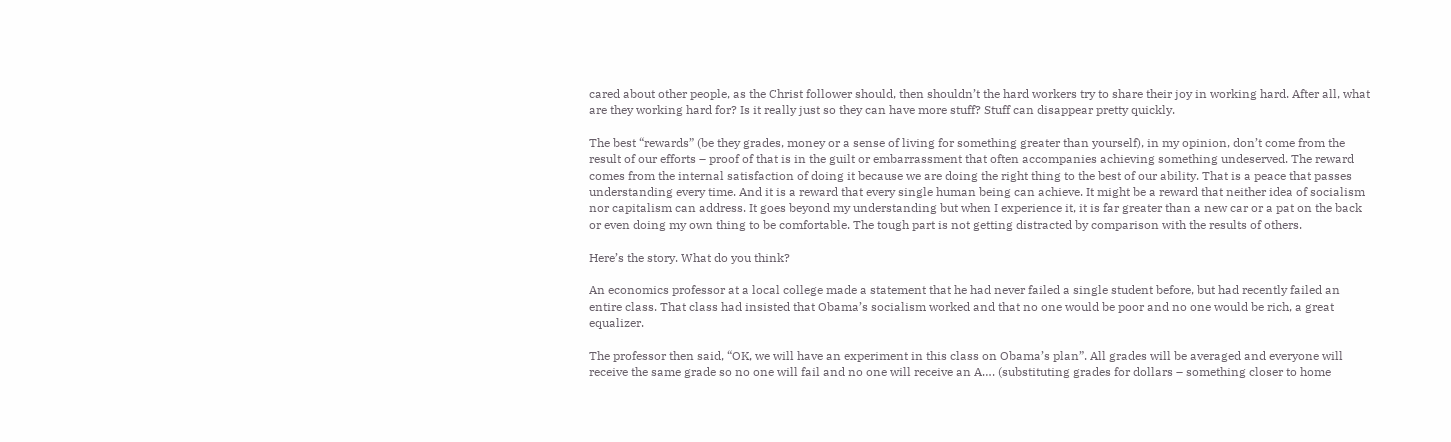cared about other people, as the Christ follower should, then shouldn’t the hard workers try to share their joy in working hard. After all, what are they working hard for? Is it really just so they can have more stuff? Stuff can disappear pretty quickly.

The best “rewards” (be they grades, money or a sense of living for something greater than yourself), in my opinion, don’t come from the result of our efforts – proof of that is in the guilt or embarrassment that often accompanies achieving something undeserved. The reward comes from the internal satisfaction of doing it because we are doing the right thing to the best of our ability. That is a peace that passes understanding every time. And it is a reward that every single human being can achieve. It might be a reward that neither idea of socialism nor capitalism can address. It goes beyond my understanding but when I experience it, it is far greater than a new car or a pat on the back or even doing my own thing to be comfortable. The tough part is not getting distracted by comparison with the results of others.

Here’s the story. What do you think?

An economics professor at a local college made a statement that he had never failed a single student before, but had recently failed an entire class. That class had insisted that Obama’s socialism worked and that no one would be poor and no one would be rich, a great equalizer.

The professor then said, “OK, we will have an experiment in this class on Obama’s plan”. All grades will be averaged and everyone will receive the same grade so no one will fail and no one will receive an A…. (substituting grades for dollars – something closer to home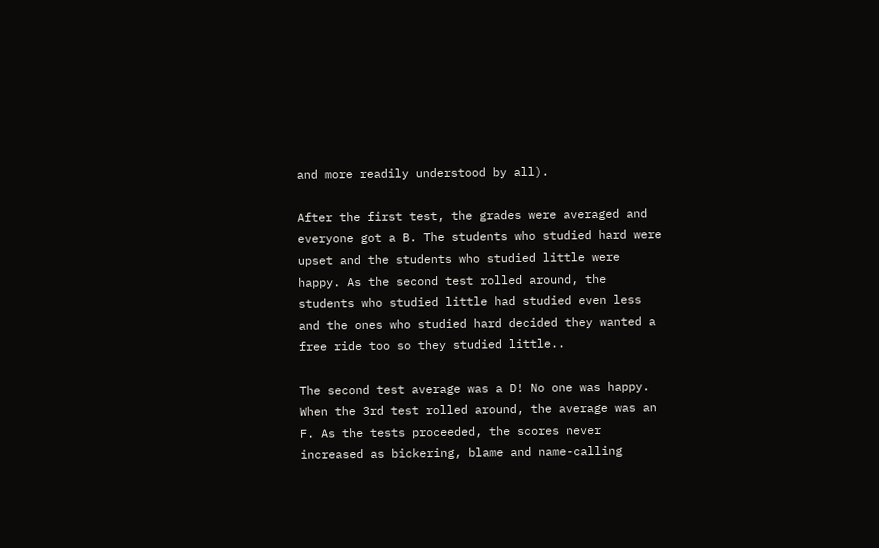and more readily understood by all).

After the first test, the grades were averaged and everyone got a B. The students who studied hard were upset and the students who studied little were happy. As the second test rolled around, the students who studied little had studied even less and the ones who studied hard decided they wanted a free ride too so they studied little..

The second test average was a D! No one was happy. When the 3rd test rolled around, the average was an F. As the tests proceeded, the scores never increased as bickering, blame and name-calling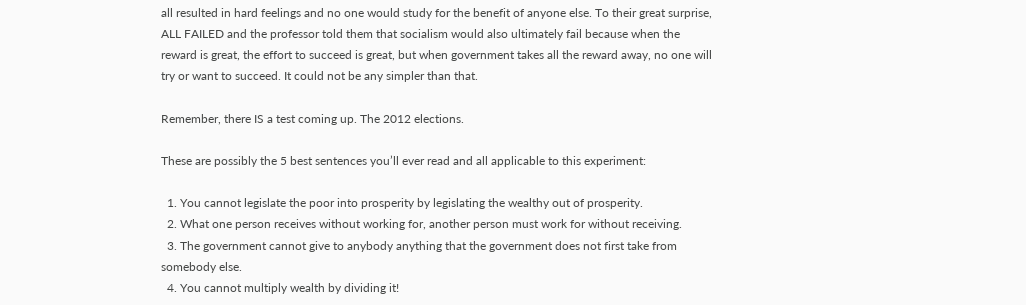all resulted in hard feelings and no one would study for the benefit of anyone else. To their great surprise, ALL FAILED and the professor told them that socialism would also ultimately fail because when the reward is great, the effort to succeed is great, but when government takes all the reward away, no one will try or want to succeed. It could not be any simpler than that.

Remember, there IS a test coming up. The 2012 elections.

These are possibly the 5 best sentences you’ll ever read and all applicable to this experiment:

  1. You cannot legislate the poor into prosperity by legislating the wealthy out of prosperity.
  2. What one person receives without working for, another person must work for without receiving.
  3. The government cannot give to anybody anything that the government does not first take from somebody else.
  4. You cannot multiply wealth by dividing it!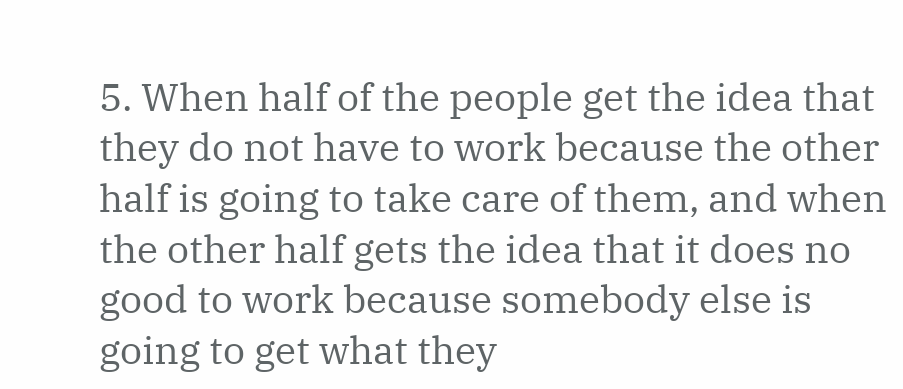5. When half of the people get the idea that they do not have to work because the other half is going to take care of them, and when the other half gets the idea that it does no good to work because somebody else is going to get what they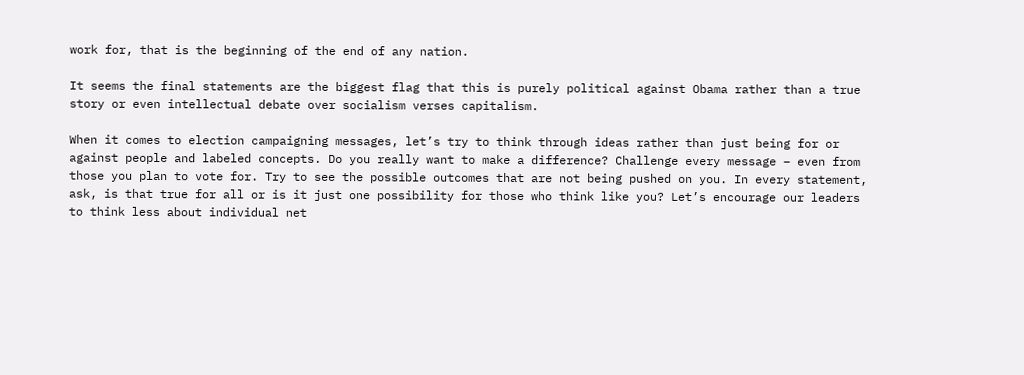work for, that is the beginning of the end of any nation.

It seems the final statements are the biggest flag that this is purely political against Obama rather than a true story or even intellectual debate over socialism verses capitalism.

When it comes to election campaigning messages, let’s try to think through ideas rather than just being for or against people and labeled concepts. Do you really want to make a difference? Challenge every message – even from those you plan to vote for. Try to see the possible outcomes that are not being pushed on you. In every statement, ask, is that true for all or is it just one possibility for those who think like you? Let’s encourage our leaders to think less about individual net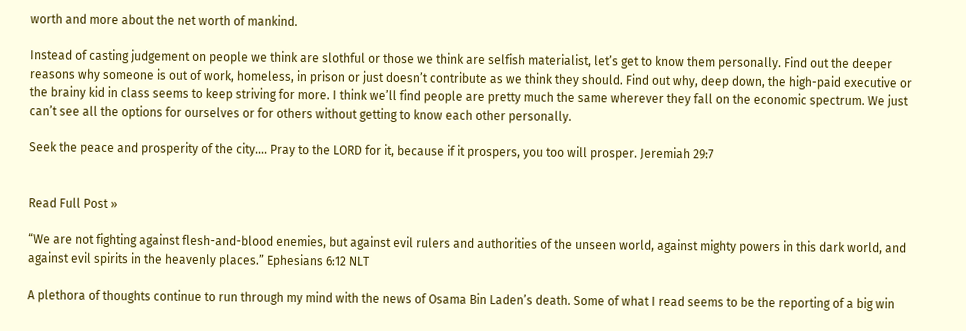worth and more about the net worth of mankind.

Instead of casting judgement on people we think are slothful or those we think are selfish materialist, let’s get to know them personally. Find out the deeper reasons why someone is out of work, homeless, in prison or just doesn’t contribute as we think they should. Find out why, deep down, the high-paid executive or the brainy kid in class seems to keep striving for more. I think we’ll find people are pretty much the same wherever they fall on the economic spectrum. We just can’t see all the options for ourselves or for others without getting to know each other personally.

Seek the peace and prosperity of the city…. Pray to the LORD for it, because if it prospers, you too will prosper. Jeremiah 29:7


Read Full Post »

“We are not fighting against flesh-and-blood enemies, but against evil rulers and authorities of the unseen world, against mighty powers in this dark world, and against evil spirits in the heavenly places.” Ephesians 6:12 NLT

A plethora of thoughts continue to run through my mind with the news of Osama Bin Laden’s death. Some of what I read seems to be the reporting of a big win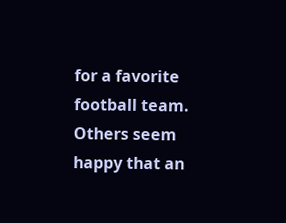for a favorite football team. Others seem happy that an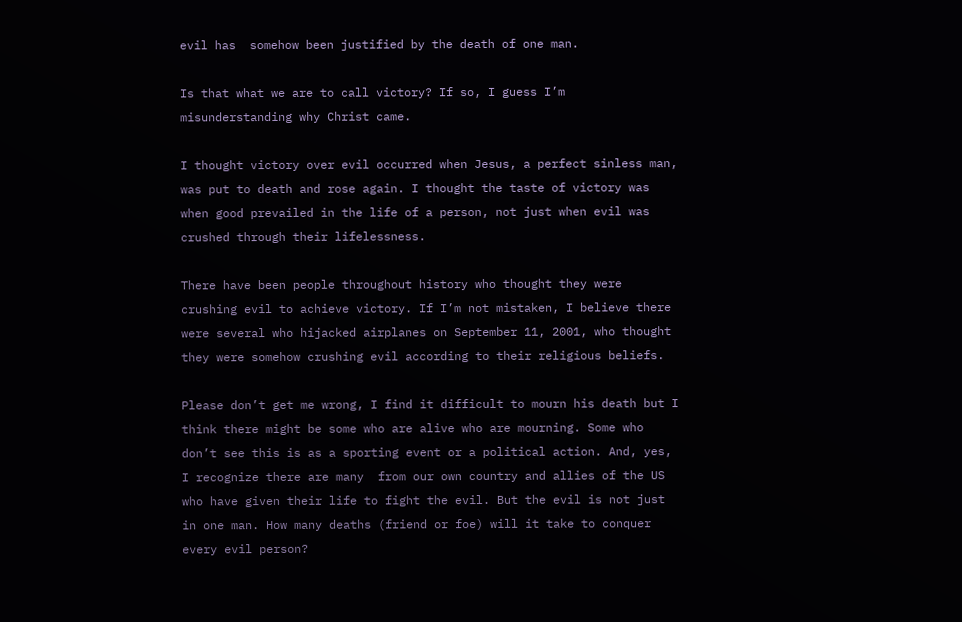evil has  somehow been justified by the death of one man.

Is that what we are to call victory? If so, I guess I’m misunderstanding why Christ came.

I thought victory over evil occurred when Jesus, a perfect sinless man, was put to death and rose again. I thought the taste of victory was when good prevailed in the life of a person, not just when evil was crushed through their lifelessness.

There have been people throughout history who thought they were crushing evil to achieve victory. If I’m not mistaken, I believe there were several who hijacked airplanes on September 11, 2001, who thought they were somehow crushing evil according to their religious beliefs.

Please don’t get me wrong, I find it difficult to mourn his death but I think there might be some who are alive who are mourning. Some who don’t see this is as a sporting event or a political action. And, yes, I recognize there are many  from our own country and allies of the US who have given their life to fight the evil. But the evil is not just in one man. How many deaths (friend or foe) will it take to conquer every evil person?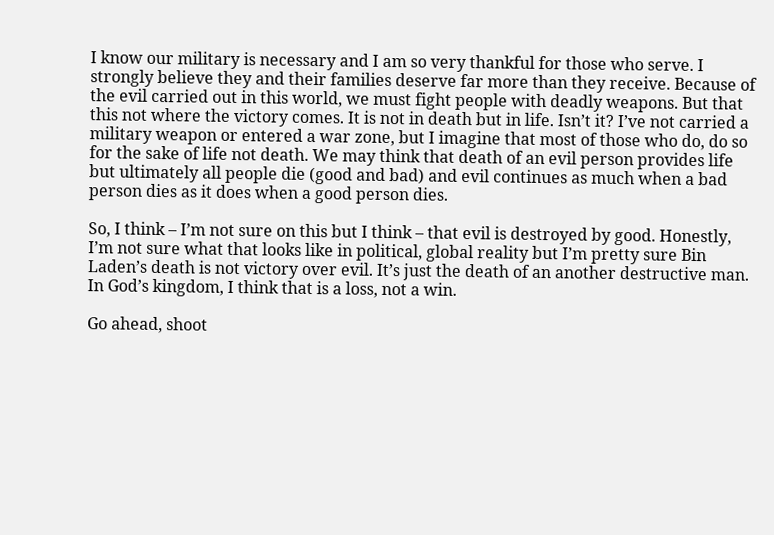I know our military is necessary and I am so very thankful for those who serve. I strongly believe they and their families deserve far more than they receive. Because of the evil carried out in this world, we must fight people with deadly weapons. But that this not where the victory comes. It is not in death but in life. Isn’t it? I’ve not carried a military weapon or entered a war zone, but I imagine that most of those who do, do so for the sake of life not death. We may think that death of an evil person provides life but ultimately all people die (good and bad) and evil continues as much when a bad person dies as it does when a good person dies.

So, I think – I’m not sure on this but I think – that evil is destroyed by good. Honestly, I’m not sure what that looks like in political, global reality but I’m pretty sure Bin Laden’s death is not victory over evil. It’s just the death of an another destructive man. In God’s kingdom, I think that is a loss, not a win.

Go ahead, shoot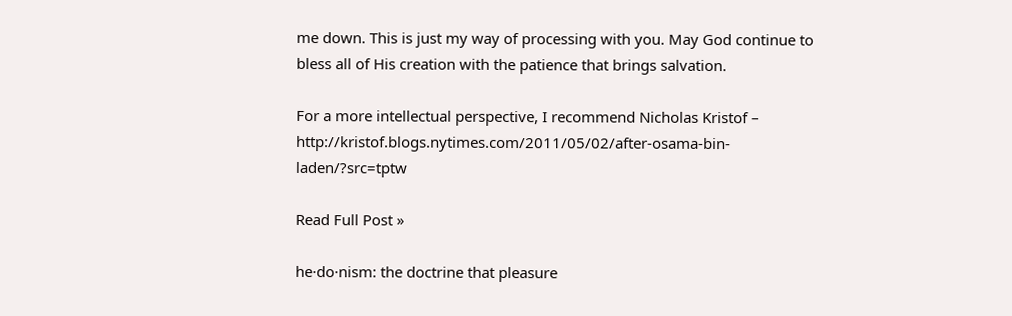me down. This is just my way of processing with you. May God continue to bless all of His creation with the patience that brings salvation.

For a more intellectual perspective, I recommend Nicholas Kristof –  http://kristof.blogs.nytimes.com/2011/05/02/after-osama-bin-laden/?src=tptw

Read Full Post »

he·do·nism: the doctrine that pleasure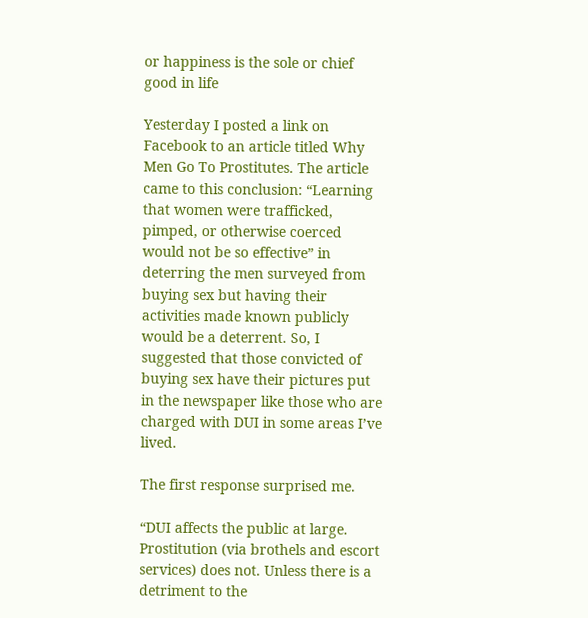or happiness is the sole or chief good in life

Yesterday I posted a link on Facebook to an article titled Why Men Go To Prostitutes. The article came to this conclusion: “Learning that women were trafficked, pimped, or otherwise coerced would not be so effective” in deterring the men surveyed from buying sex but having their activities made known publicly would be a deterrent. So, I suggested that those convicted of buying sex have their pictures put in the newspaper like those who are charged with DUI in some areas I’ve lived.

The first response surprised me.

“DUI affects the public at large. Prostitution (via brothels and escort services) does not. Unless there is a detriment to the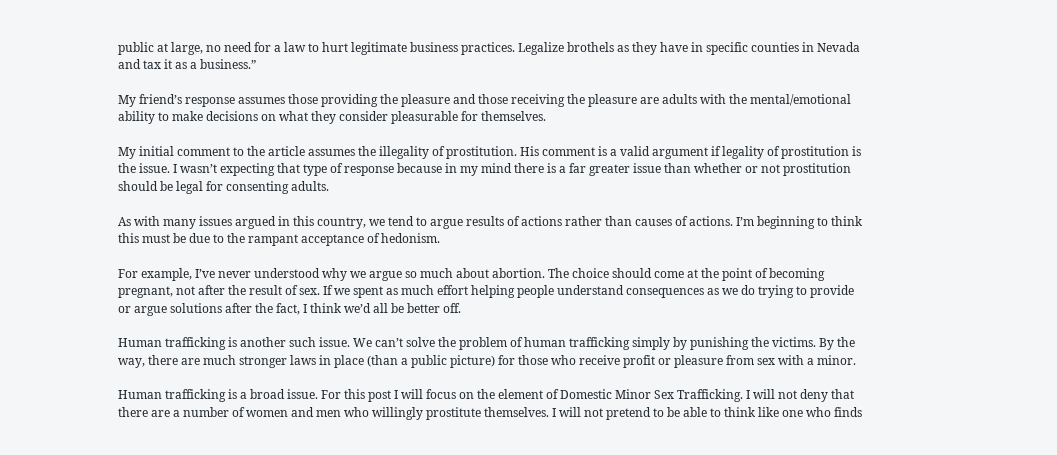public at large, no need for a law to hurt legitimate business practices. Legalize brothels as they have in specific counties in Nevada and tax it as a business.”

My friend’s response assumes those providing the pleasure and those receiving the pleasure are adults with the mental/emotional ability to make decisions on what they consider pleasurable for themselves.

My initial comment to the article assumes the illegality of prostitution. His comment is a valid argument if legality of prostitution is the issue. I wasn’t expecting that type of response because in my mind there is a far greater issue than whether or not prostitution should be legal for consenting adults.

As with many issues argued in this country, we tend to argue results of actions rather than causes of actions. I’m beginning to think this must be due to the rampant acceptance of hedonism.

For example, I’ve never understood why we argue so much about abortion. The choice should come at the point of becoming pregnant, not after the result of sex. If we spent as much effort helping people understand consequences as we do trying to provide or argue solutions after the fact, I think we’d all be better off.

Human trafficking is another such issue. We can’t solve the problem of human trafficking simply by punishing the victims. By the way, there are much stronger laws in place (than a public picture) for those who receive profit or pleasure from sex with a minor.

Human trafficking is a broad issue. For this post I will focus on the element of Domestic Minor Sex Trafficking. I will not deny that there are a number of women and men who willingly prostitute themselves. I will not pretend to be able to think like one who finds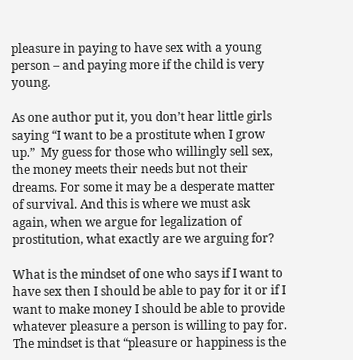pleasure in paying to have sex with a young person – and paying more if the child is very young.

As one author put it, you don’t hear little girls saying “I want to be a prostitute when I grow up.”  My guess for those who willingly sell sex, the money meets their needs but not their dreams. For some it may be a desperate matter of survival. And this is where we must ask again, when we argue for legalization of prostitution, what exactly are we arguing for?

What is the mindset of one who says if I want to have sex then I should be able to pay for it or if I want to make money I should be able to provide whatever pleasure a person is willing to pay for. The mindset is that “pleasure or happiness is the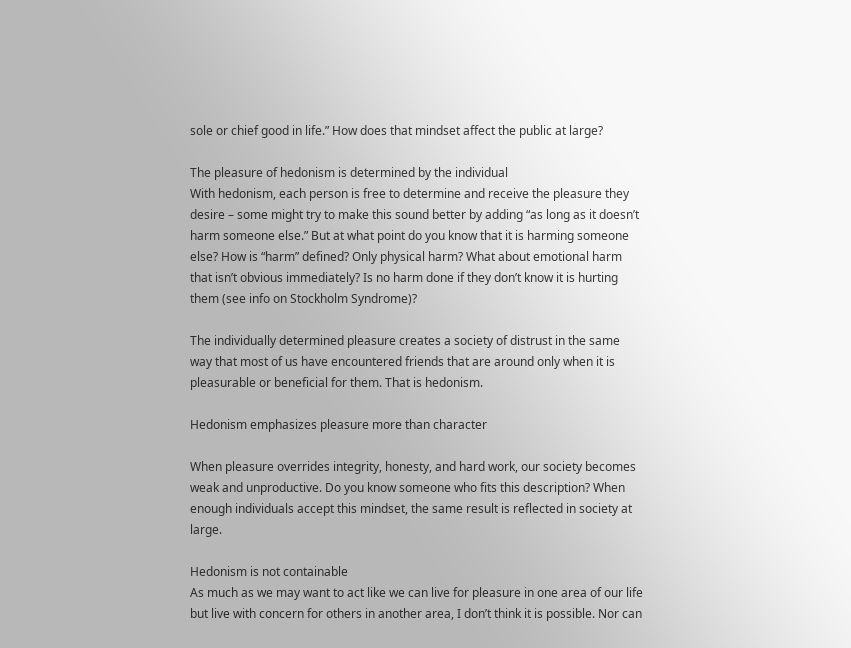sole or chief good in life.” How does that mindset affect the public at large?

The pleasure of hedonism is determined by the individual
With hedonism, each person is free to determine and receive the pleasure they desire – some might try to make this sound better by adding “as long as it doesn’t harm someone else.” But at what point do you know that it is harming someone else? How is “harm” defined? Only physical harm? What about emotional harm that isn’t obvious immediately? Is no harm done if they don’t know it is hurting them (see info on Stockholm Syndrome)?

The individually determined pleasure creates a society of distrust in the same way that most of us have encountered friends that are around only when it is pleasurable or beneficial for them. That is hedonism.

Hedonism emphasizes pleasure more than character

When pleasure overrides integrity, honesty, and hard work, our society becomes weak and unproductive. Do you know someone who fits this description? When enough individuals accept this mindset, the same result is reflected in society at large.

Hedonism is not containable
As much as we may want to act like we can live for pleasure in one area of our life but live with concern for others in another area, I don’t think it is possible. Nor can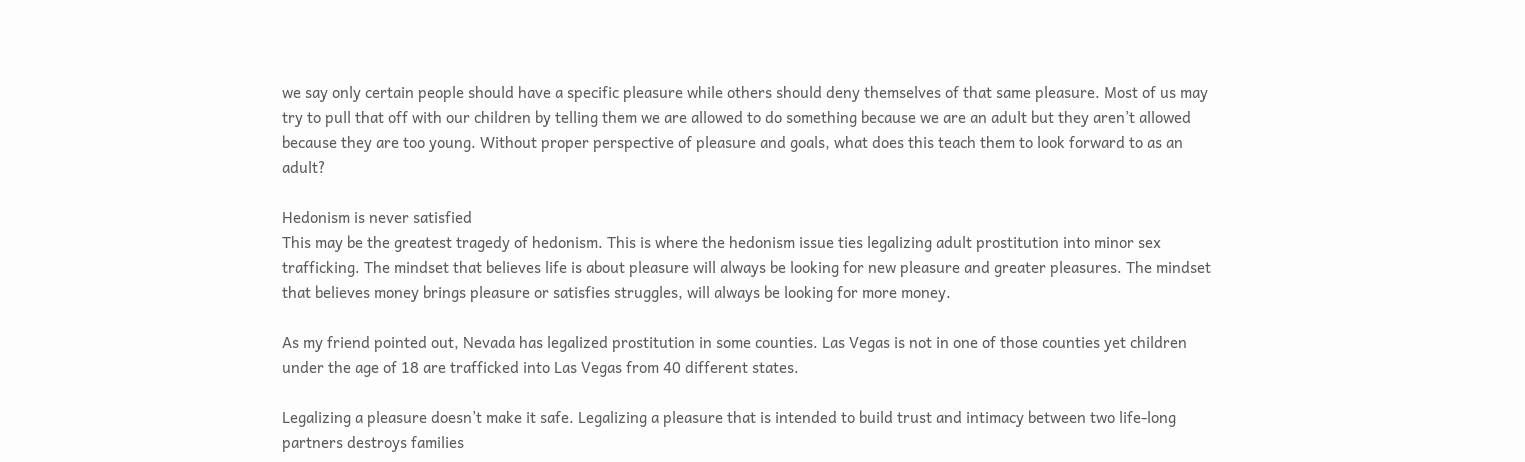we say only certain people should have a specific pleasure while others should deny themselves of that same pleasure. Most of us may try to pull that off with our children by telling them we are allowed to do something because we are an adult but they aren’t allowed because they are too young. Without proper perspective of pleasure and goals, what does this teach them to look forward to as an adult?

Hedonism is never satisfied
This may be the greatest tragedy of hedonism. This is where the hedonism issue ties legalizing adult prostitution into minor sex trafficking. The mindset that believes life is about pleasure will always be looking for new pleasure and greater pleasures. The mindset that believes money brings pleasure or satisfies struggles, will always be looking for more money.

As my friend pointed out, Nevada has legalized prostitution in some counties. Las Vegas is not in one of those counties yet children under the age of 18 are trafficked into Las Vegas from 40 different states.

Legalizing a pleasure doesn’t make it safe. Legalizing a pleasure that is intended to build trust and intimacy between two life-long partners destroys families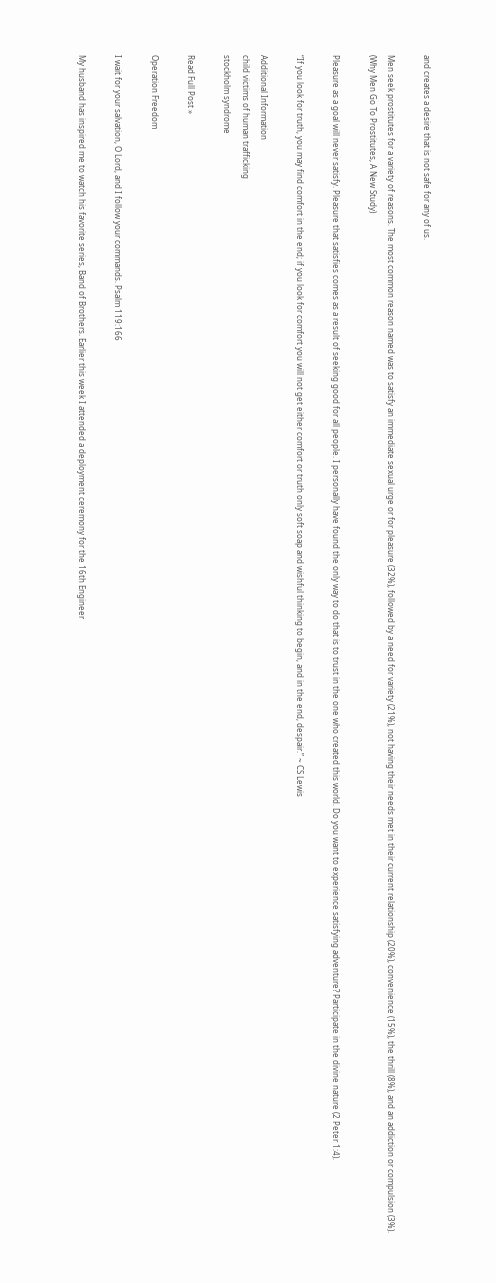and creates a desire that is not safe for any of us.

Men seek prostitutes for a variety of reasons. The most common reason named was to satisfy an immediate sexual urge or for pleasure (32%), followed by a need for variety (21%), not having their needs met in their current relationship (20%), convenience (15%), the thrill (8%), and an addiction or compulsion (3%). (Why Men Go To Prostitutes, A New Study)

Pleasure as a goal will never satisfy. Pleasure that satisfies comes as a result of seeking good for all people. I personally have found the only way to do that is to trust in the one who created this world. Do you want to experience satisfying adventure? Participate in the divine nature (2 Peter 1:4).

“If you look for truth, you may find comfort in the end; if you look for comfort you will not get either comfort or truth only soft soap and wishful thinking to begin, and in the end, despair.” ~ CS Lewis

Additional Information
child victims of human trafficking
stockholm syndrome

Read Full Post »

Operation Freedom

I wait for your salvation, O Lord, and I follow your commands. Psalm 119:166

My husband has inspired me to watch his favorite series, Band of Brothers. Earlier this week I attended a deployment ceremony for the 16th Engineer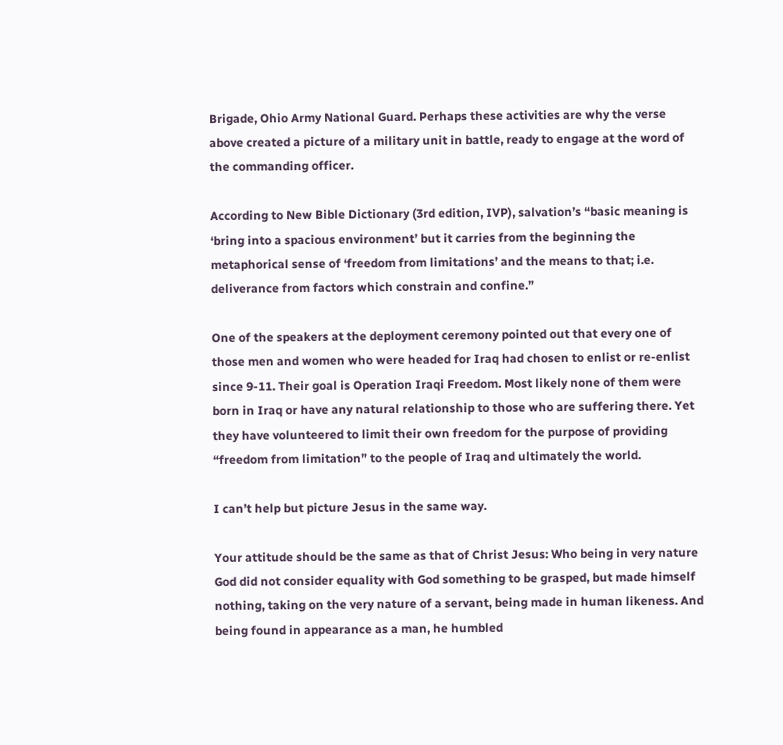Brigade, Ohio Army National Guard. Perhaps these activities are why the verse above created a picture of a military unit in battle, ready to engage at the word of the commanding officer.

According to New Bible Dictionary (3rd edition, IVP), salvation’s “basic meaning is ‘bring into a spacious environment’ but it carries from the beginning the metaphorical sense of ‘freedom from limitations’ and the means to that; i.e. deliverance from factors which constrain and confine.”

One of the speakers at the deployment ceremony pointed out that every one of those men and women who were headed for Iraq had chosen to enlist or re-enlist since 9-11. Their goal is Operation Iraqi Freedom. Most likely none of them were born in Iraq or have any natural relationship to those who are suffering there. Yet they have volunteered to limit their own freedom for the purpose of providing “freedom from limitation” to the people of Iraq and ultimately the world.

I can’t help but picture Jesus in the same way.

Your attitude should be the same as that of Christ Jesus: Who being in very nature God did not consider equality with God something to be grasped, but made himself nothing, taking on the very nature of a servant, being made in human likeness. And being found in appearance as a man, he humbled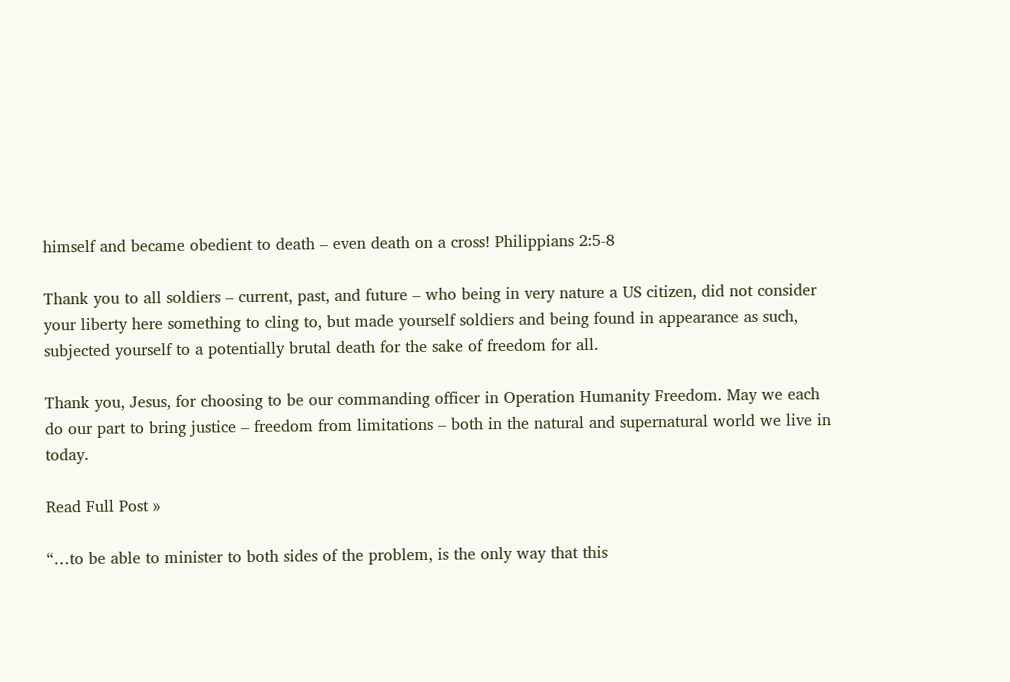himself and became obedient to death – even death on a cross! Philippians 2:5-8

Thank you to all soldiers – current, past, and future – who being in very nature a US citizen, did not consider your liberty here something to cling to, but made yourself soldiers and being found in appearance as such, subjected yourself to a potentially brutal death for the sake of freedom for all.

Thank you, Jesus, for choosing to be our commanding officer in Operation Humanity Freedom. May we each do our part to bring justice – freedom from limitations – both in the natural and supernatural world we live in today.

Read Full Post »

“…to be able to minister to both sides of the problem, is the only way that this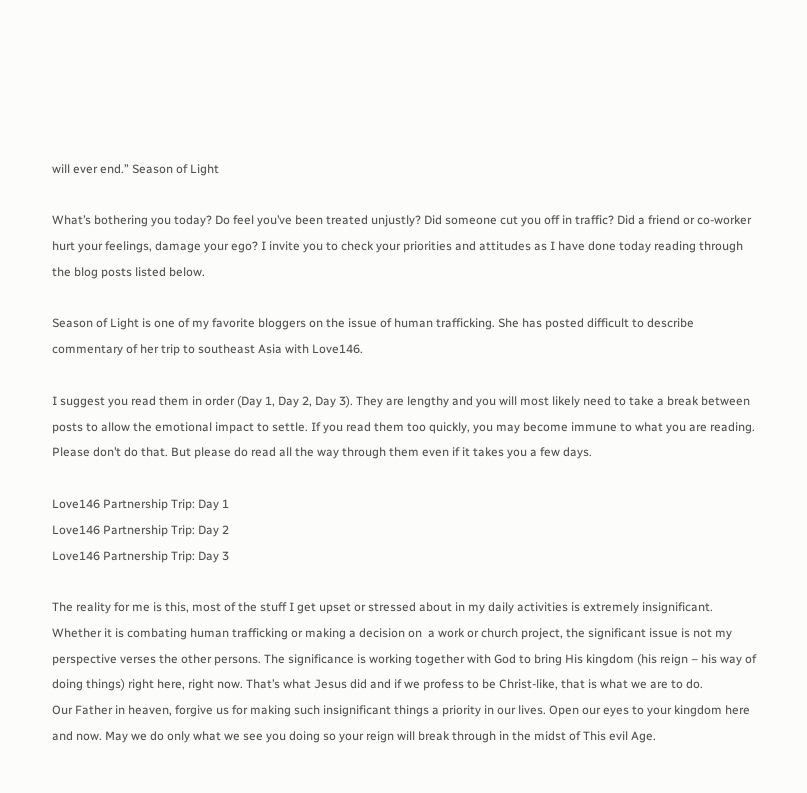will ever end.” Season of Light

What’s bothering you today? Do feel you’ve been treated unjustly? Did someone cut you off in traffic? Did a friend or co-worker hurt your feelings, damage your ego? I invite you to check your priorities and attitudes as I have done today reading through the blog posts listed below.

Season of Light is one of my favorite bloggers on the issue of human trafficking. She has posted difficult to describe commentary of her trip to southeast Asia with Love146.

I suggest you read them in order (Day 1, Day 2, Day 3). They are lengthy and you will most likely need to take a break between posts to allow the emotional impact to settle. If you read them too quickly, you may become immune to what you are reading. Please don’t do that. But please do read all the way through them even if it takes you a few days.

Love146 Partnership Trip: Day 1
Love146 Partnership Trip: Day 2
Love146 Partnership Trip: Day 3

The reality for me is this, most of the stuff I get upset or stressed about in my daily activities is extremely insignificant. Whether it is combating human trafficking or making a decision on  a work or church project, the significant issue is not my perspective verses the other persons. The significance is working together with God to bring His kingdom (his reign – his way of doing things) right here, right now. That’s what Jesus did and if we profess to be Christ-like, that is what we are to do.
Our Father in heaven, forgive us for making such insignificant things a priority in our lives. Open our eyes to your kingdom here and now. May we do only what we see you doing so your reign will break through in the midst of This evil Age.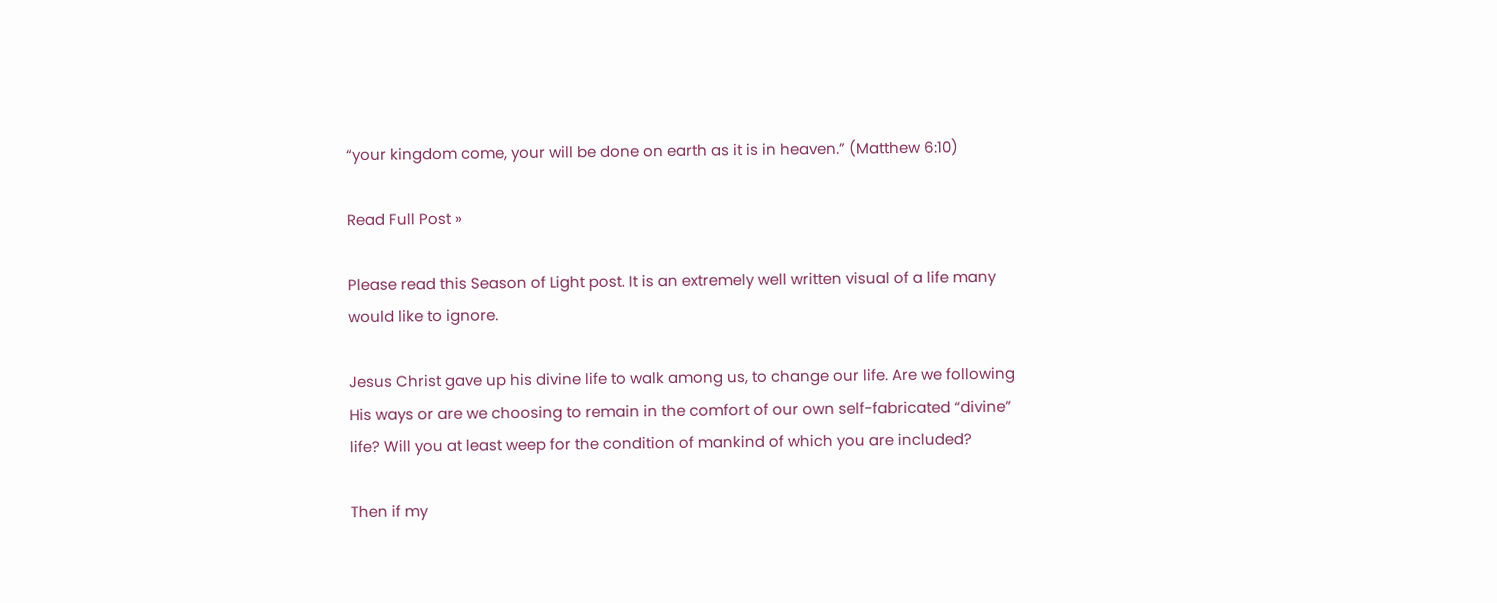“your kingdom come, your will be done on earth as it is in heaven.” (Matthew 6:10)

Read Full Post »

Please read this Season of Light post. It is an extremely well written visual of a life many would like to ignore.

Jesus Christ gave up his divine life to walk among us, to change our life. Are we following His ways or are we choosing to remain in the comfort of our own self-fabricated “divine” life? Will you at least weep for the condition of mankind of which you are included?

Then if my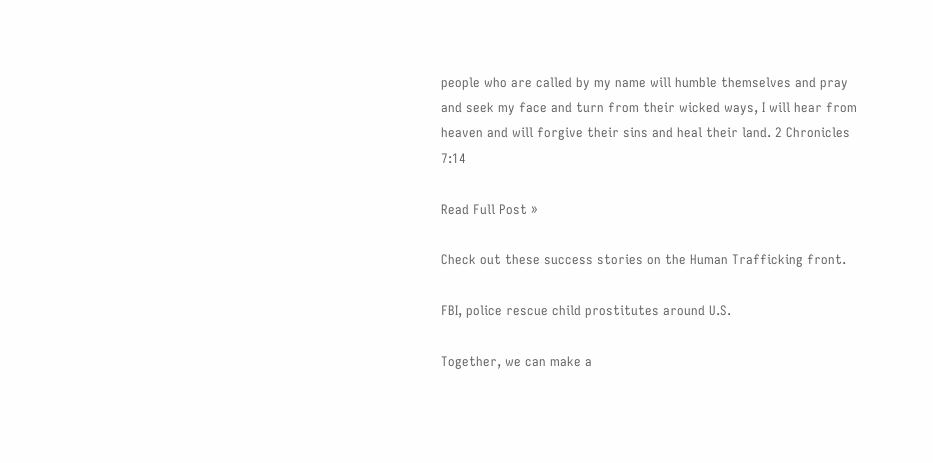people who are called by my name will humble themselves and pray and seek my face and turn from their wicked ways, I will hear from heaven and will forgive their sins and heal their land. 2 Chronicles 7:14

Read Full Post »

Check out these success stories on the Human Trafficking front.

FBI, police rescue child prostitutes around U.S.

Together, we can make a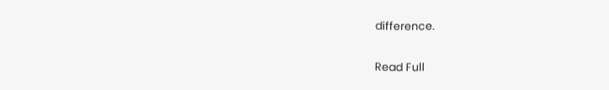difference.

Read Full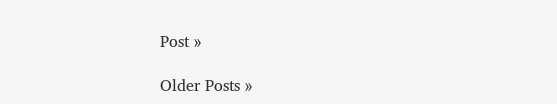Post »

Older Posts »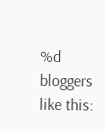%d bloggers like this: